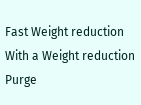Fast Weight reduction With a Weight reduction Purge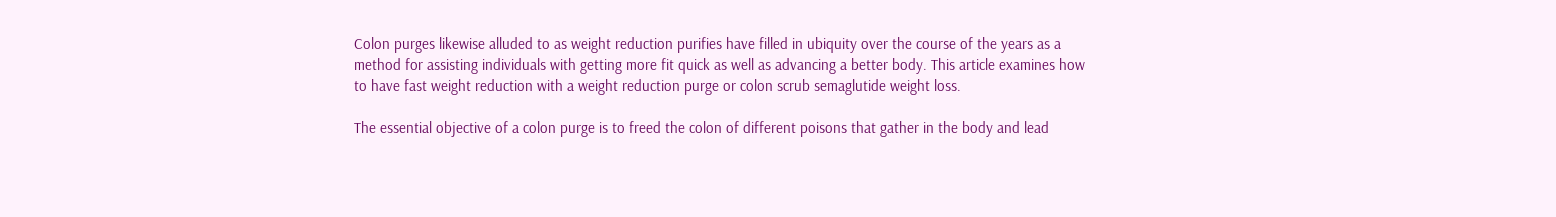Colon purges likewise alluded to as weight reduction purifies have filled in ubiquity over the course of the years as a method for assisting individuals with getting more fit quick as well as advancing a better body. This article examines how to have fast weight reduction with a weight reduction purge or colon scrub semaglutide weight loss.

The essential objective of a colon purge is to freed the colon of different poisons that gather in the body and lead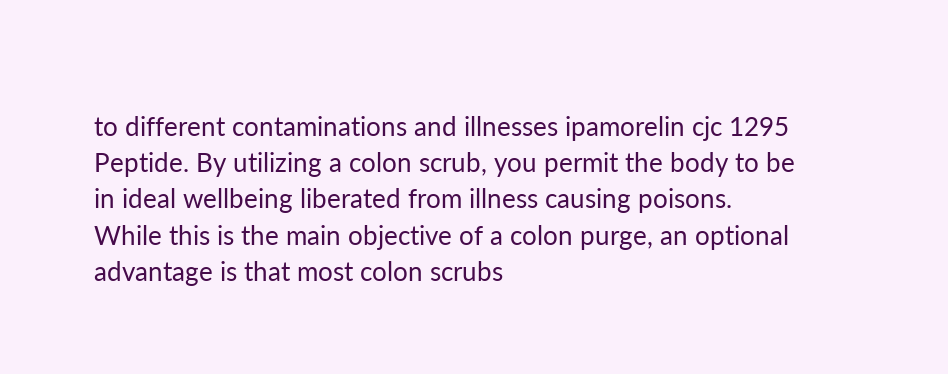to different contaminations and illnesses ipamorelin cjc 1295 Peptide. By utilizing a colon scrub, you permit the body to be in ideal wellbeing liberated from illness causing poisons. While this is the main objective of a colon purge, an optional advantage is that most colon scrubs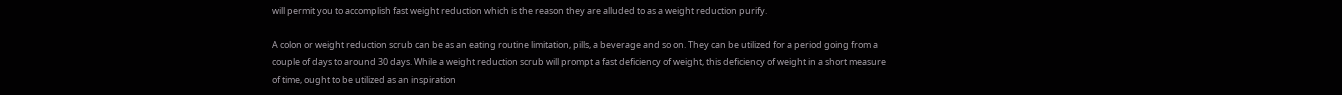will permit you to accomplish fast weight reduction which is the reason they are alluded to as a weight reduction purify.

A colon or weight reduction scrub can be as an eating routine limitation, pills, a beverage and so on. They can be utilized for a period going from a couple of days to around 30 days. While a weight reduction scrub will prompt a fast deficiency of weight, this deficiency of weight in a short measure of time, ought to be utilized as an inspiration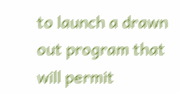to launch a drawn out program that will permit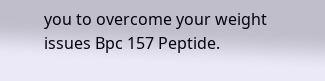you to overcome your weight issues Bpc 157 Peptide.